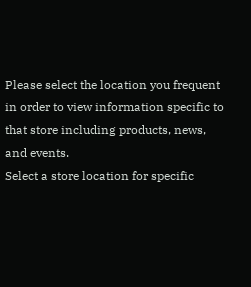Please select the location you frequent in order to view information specific to that store including products, news, and events.
Select a store location for specific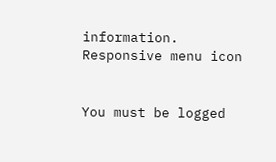information.
Responsive menu icon


You must be logged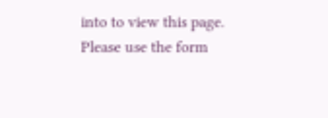into to view this page. Please use the form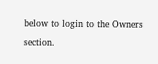below to login to the Owners section.